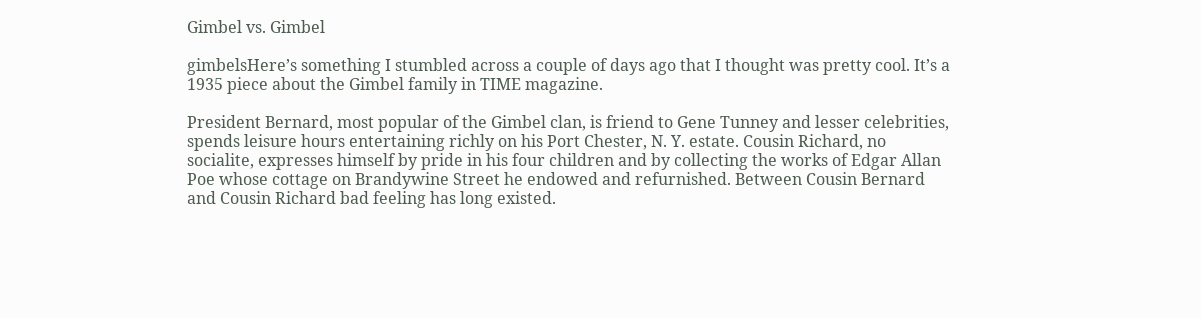Gimbel vs. Gimbel

gimbelsHere’s something I stumbled across a couple of days ago that I thought was pretty cool. It’s a 1935 piece about the Gimbel family in TIME magazine.

President Bernard, most popular of the Gimbel clan, is friend to Gene Tunney and lesser celebrities, spends leisure hours entertaining richly on his Port Chester, N. Y. estate. Cousin Richard, no socialite, expresses himself by pride in his four children and by collecting the works of Edgar Allan Poe whose cottage on Brandywine Street he endowed and refurnished. Between Cousin Bernard and Cousin Richard bad feeling has long existed.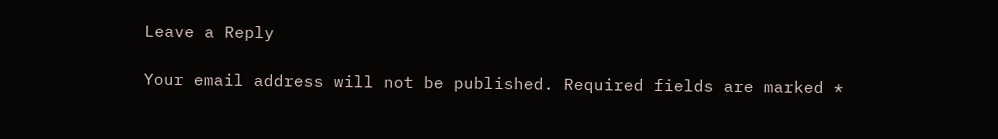Leave a Reply

Your email address will not be published. Required fields are marked *